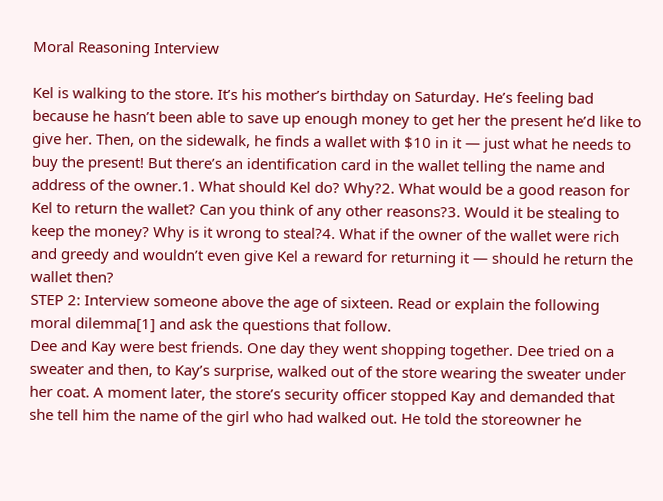Moral Reasoning Interview

Kel is walking to the store. It’s his mother’s birthday on Saturday. He’s feeling bad because he hasn’t been able to save up enough money to get her the present he’d like to give her. Then, on the sidewalk, he finds a wallet with $10 in it — just what he needs to buy the present! But there’s an identification card in the wallet telling the name and address of the owner.1. What should Kel do? Why?2. What would be a good reason for Kel to return the wallet? Can you think of any other reasons?3. Would it be stealing to keep the money? Why is it wrong to steal?4. What if the owner of the wallet were rich and greedy and wouldn’t even give Kel a reward for returning it — should he return the wallet then?
STEP 2: Interview someone above the age of sixteen. Read or explain the following moral dilemma[1] and ask the questions that follow.
Dee and Kay were best friends. One day they went shopping together. Dee tried on a sweater and then, to Kay’s surprise, walked out of the store wearing the sweater under her coat. A moment later, the store’s security officer stopped Kay and demanded that she tell him the name of the girl who had walked out. He told the storeowner he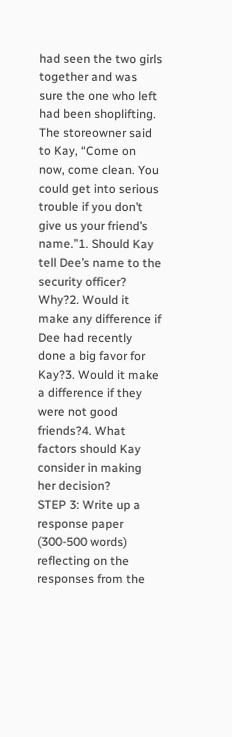had seen the two girls together and was sure the one who left had been shoplifting. The storeowner said to Kay, “Come on now, come clean. You could get into serious trouble if you don’t give us your friend’s name.”1. Should Kay tell Dee’s name to the security officer? Why?2. Would it make any difference if Dee had recently done a big favor for Kay?3. Would it make a difference if they were not good friends?4. What factors should Kay consider in making her decision?
STEP 3: Write up a response paper (300-500 words) reflecting on the responses from the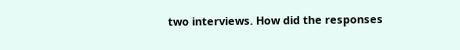two interviews. How did the responses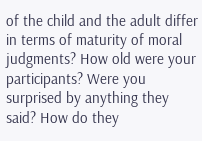of the child and the adult differ in terms of maturity of moral judgments? How old were your participants? Were you surprised by anything they said? How do they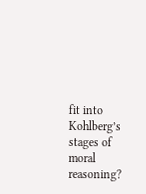fit into Kohlberg’s stages of moral reasoning?